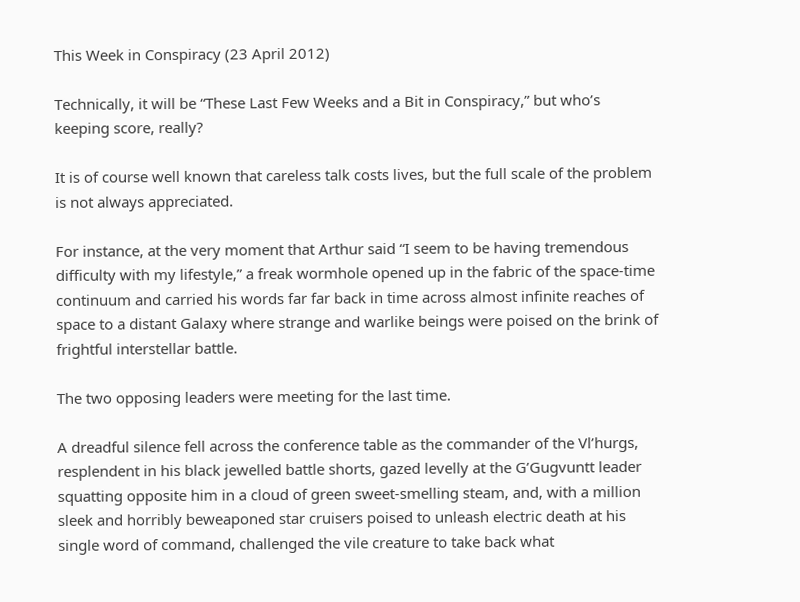This Week in Conspiracy (23 April 2012)

Technically, it will be “These Last Few Weeks and a Bit in Conspiracy,” but who’s keeping score, really?

It is of course well known that careless talk costs lives, but the full scale of the problem is not always appreciated.

For instance, at the very moment that Arthur said “I seem to be having tremendous difficulty with my lifestyle,” a freak wormhole opened up in the fabric of the space-time continuum and carried his words far far back in time across almost infinite reaches of space to a distant Galaxy where strange and warlike beings were poised on the brink of frightful interstellar battle.

The two opposing leaders were meeting for the last time.

A dreadful silence fell across the conference table as the commander of the Vl’hurgs, resplendent in his black jewelled battle shorts, gazed levelly at the G’Gugvuntt leader squatting opposite him in a cloud of green sweet-smelling steam, and, with a million sleek and horribly beweaponed star cruisers poised to unleash electric death at his single word of command, challenged the vile creature to take back what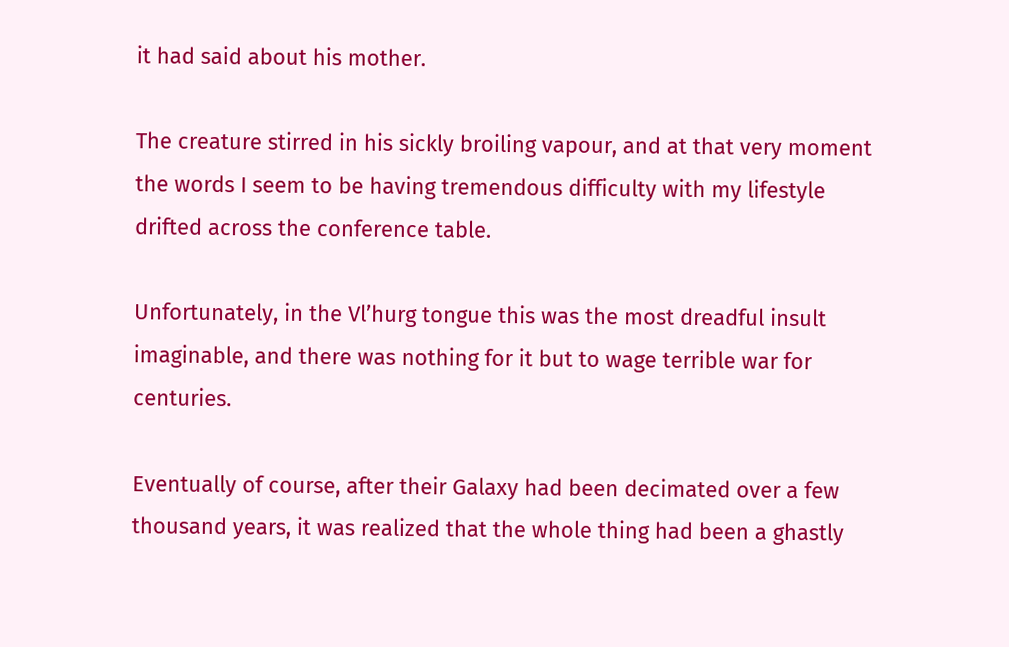it had said about his mother.

The creature stirred in his sickly broiling vapour, and at that very moment the words I seem to be having tremendous difficulty with my lifestyle drifted across the conference table.

Unfortunately, in the Vl’hurg tongue this was the most dreadful insult imaginable, and there was nothing for it but to wage terrible war for centuries.

Eventually of course, after their Galaxy had been decimated over a few thousand years, it was realized that the whole thing had been a ghastly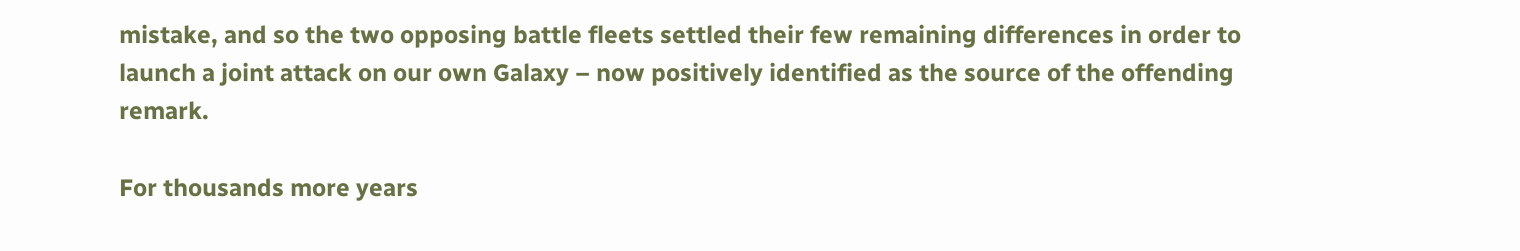mistake, and so the two opposing battle fleets settled their few remaining differences in order to launch a joint attack on our own Galaxy – now positively identified as the source of the offending remark.

For thousands more years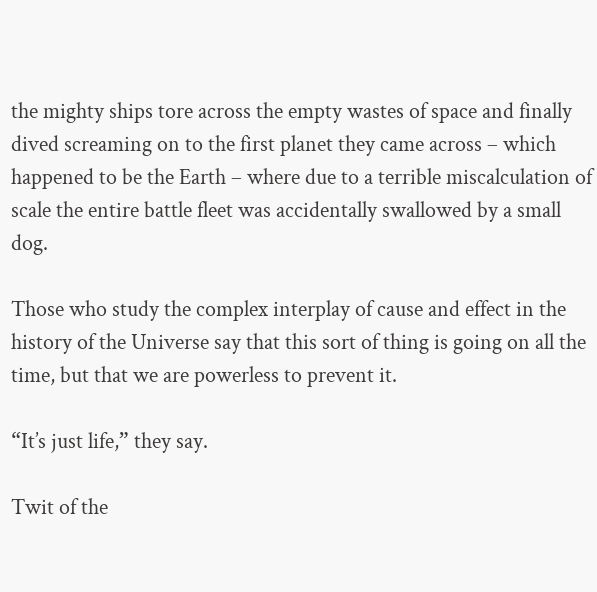the mighty ships tore across the empty wastes of space and finally dived screaming on to the first planet they came across – which happened to be the Earth – where due to a terrible miscalculation of scale the entire battle fleet was accidentally swallowed by a small dog.

Those who study the complex interplay of cause and effect in the history of the Universe say that this sort of thing is going on all the time, but that we are powerless to prevent it.

“It’s just life,” they say.

Twit of the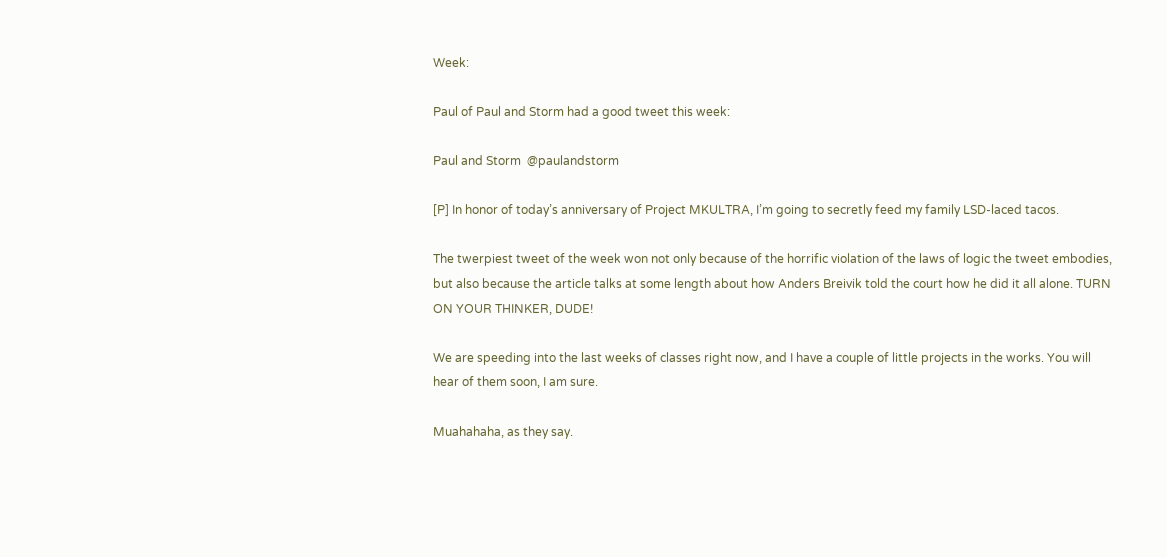Week:

Paul of Paul and Storm had a good tweet this week:

Paul and Storm  @paulandstorm

[P] In honor of today’s anniversary of Project MKULTRA, I’m going to secretly feed my family LSD-laced tacos.

The twerpiest tweet of the week won not only because of the horrific violation of the laws of logic the tweet embodies, but also because the article talks at some length about how Anders Breivik told the court how he did it all alone. TURN ON YOUR THINKER, DUDE!

We are speeding into the last weeks of classes right now, and I have a couple of little projects in the works. You will hear of them soon, I am sure.

Muahahaha, as they say.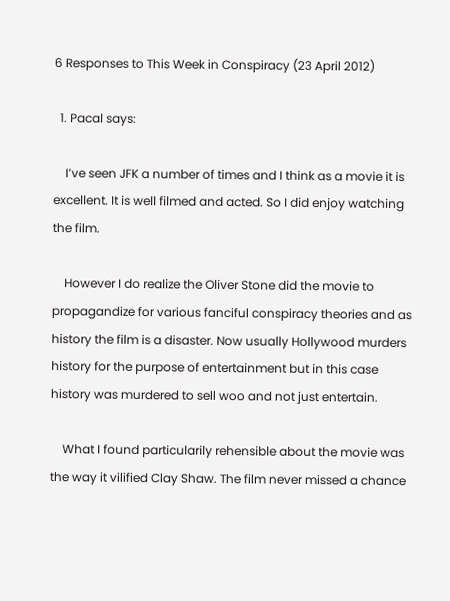6 Responses to This Week in Conspiracy (23 April 2012)

  1. Pacal says:

    I’ve seen JFK a number of times and I think as a movie it is excellent. It is well filmed and acted. So I did enjoy watching the film.

    However I do realize the Oliver Stone did the movie to propagandize for various fanciful conspiracy theories and as history the film is a disaster. Now usually Hollywood murders history for the purpose of entertainment but in this case history was murdered to sell woo and not just entertain.

    What I found particularily rehensible about the movie was the way it vilified Clay Shaw. The film never missed a chance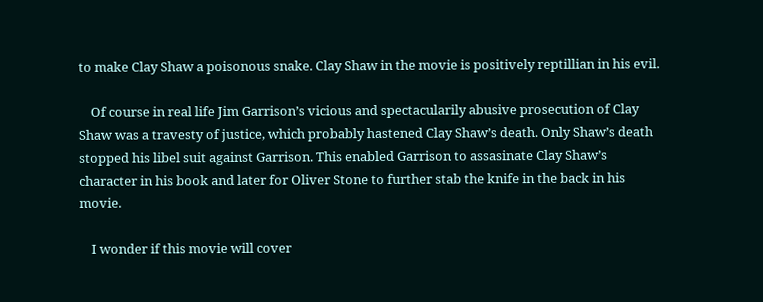to make Clay Shaw a poisonous snake. Clay Shaw in the movie is positively reptillian in his evil.

    Of course in real life Jim Garrison’s vicious and spectacularily abusive prosecution of Clay Shaw was a travesty of justice, which probably hastened Clay Shaw’s death. Only Shaw’s death stopped his libel suit against Garrison. This enabled Garrison to assasinate Clay Shaw’s character in his book and later for Oliver Stone to further stab the knife in the back in his movie.

    I wonder if this movie will cover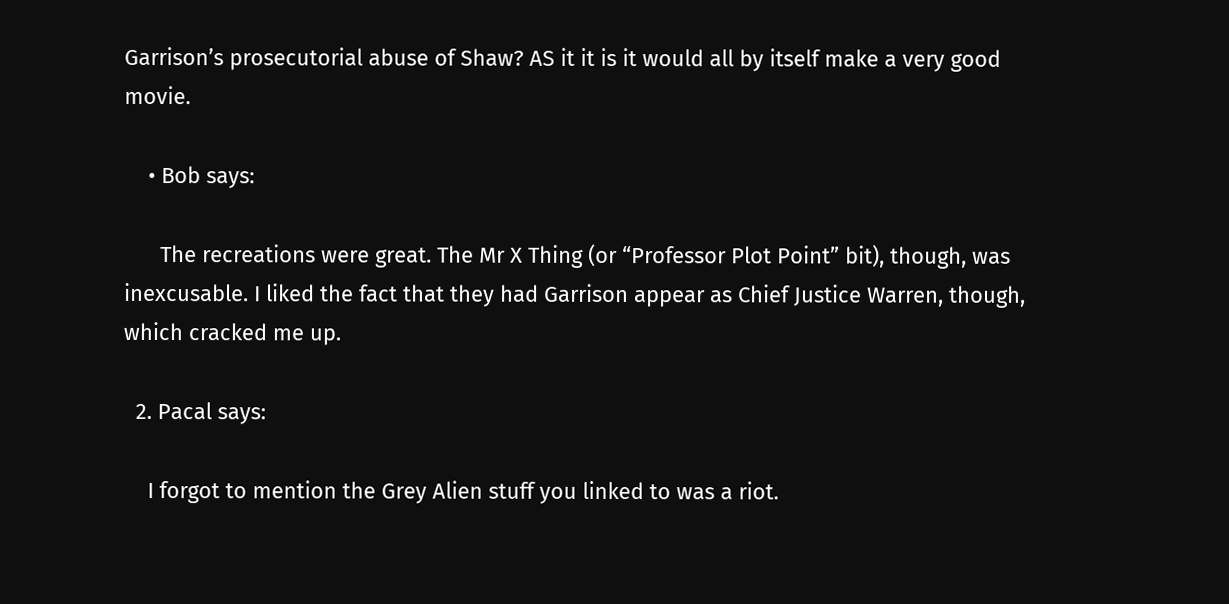Garrison’s prosecutorial abuse of Shaw? AS it it is it would all by itself make a very good movie.

    • Bob says:

      The recreations were great. The Mr X Thing (or “Professor Plot Point” bit), though, was inexcusable. I liked the fact that they had Garrison appear as Chief Justice Warren, though, which cracked me up.

  2. Pacal says:

    I forgot to mention the Grey Alien stuff you linked to was a riot.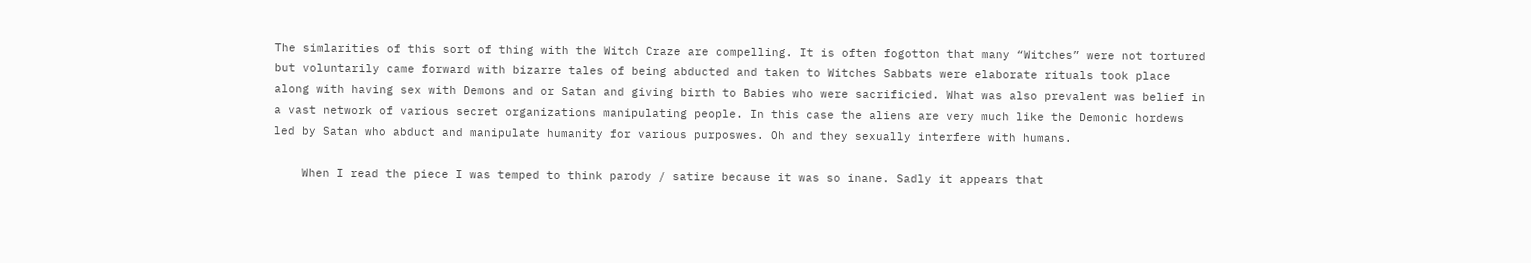The simlarities of this sort of thing with the Witch Craze are compelling. It is often fogotton that many “Witches” were not tortured but voluntarily came forward with bizarre tales of being abducted and taken to Witches Sabbats were elaborate rituals took place along with having sex with Demons and or Satan and giving birth to Babies who were sacrificied. What was also prevalent was belief in a vast network of various secret organizations manipulating people. In this case the aliens are very much like the Demonic hordews led by Satan who abduct and manipulate humanity for various purposwes. Oh and they sexually interfere with humans.

    When I read the piece I was temped to think parody / satire because it was so inane. Sadly it appears that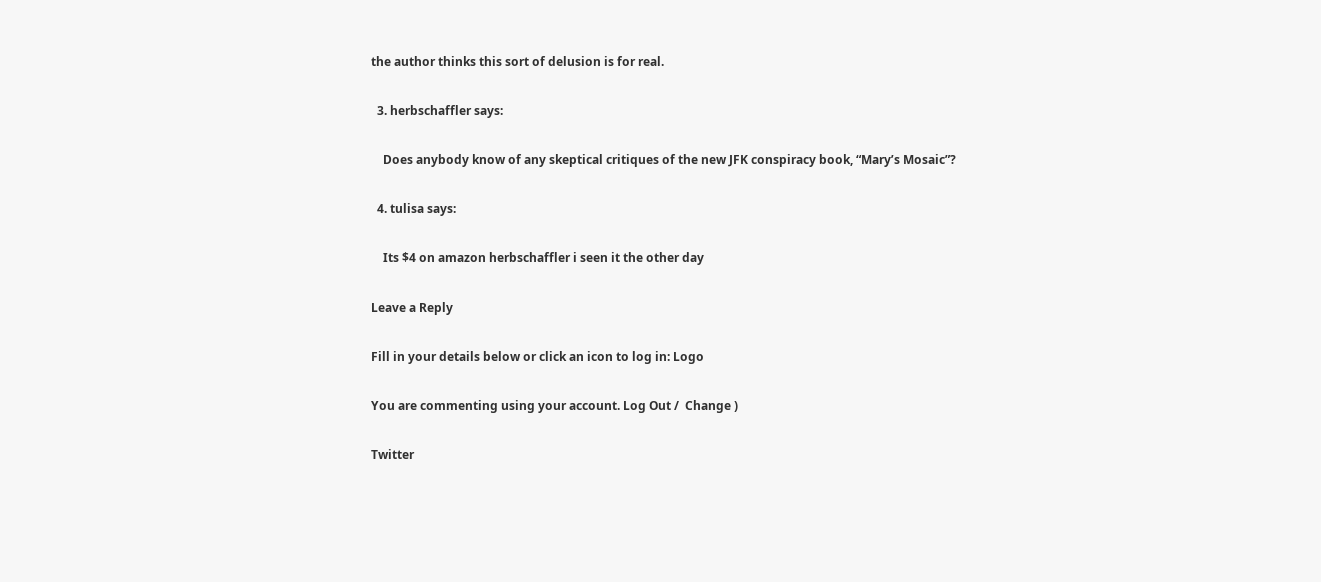the author thinks this sort of delusion is for real.

  3. herbschaffler says:

    Does anybody know of any skeptical critiques of the new JFK conspiracy book, “Mary’s Mosaic”?

  4. tulisa says:

    Its $4 on amazon herbschaffler i seen it the other day

Leave a Reply

Fill in your details below or click an icon to log in: Logo

You are commenting using your account. Log Out /  Change )

Twitter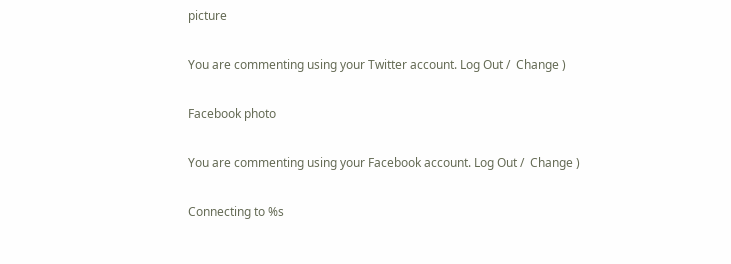picture

You are commenting using your Twitter account. Log Out /  Change )

Facebook photo

You are commenting using your Facebook account. Log Out /  Change )

Connecting to %s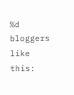%d bloggers like this: